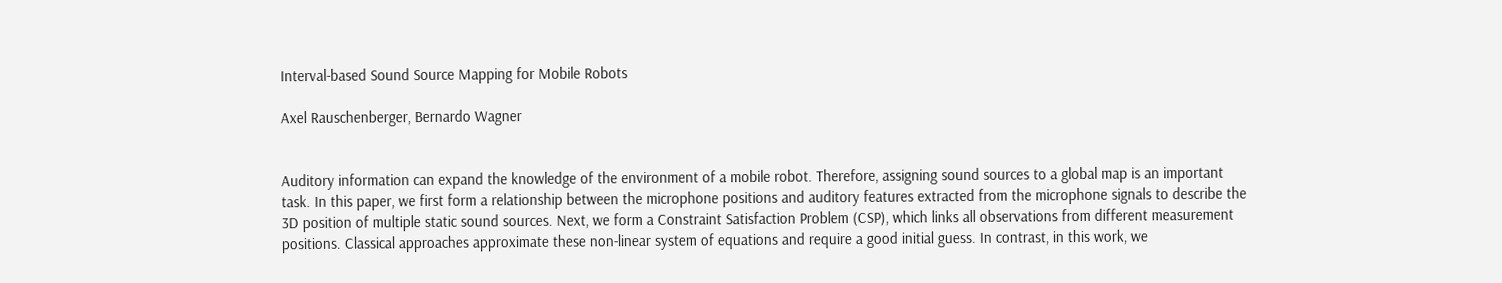Interval-based Sound Source Mapping for Mobile Robots

Axel Rauschenberger, Bernardo Wagner


Auditory information can expand the knowledge of the environment of a mobile robot. Therefore, assigning sound sources to a global map is an important task. In this paper, we first form a relationship between the microphone positions and auditory features extracted from the microphone signals to describe the 3D position of multiple static sound sources. Next, we form a Constraint Satisfaction Problem (CSP), which links all observations from different measurement positions. Classical approaches approximate these non-linear system of equations and require a good initial guess. In contrast, in this work, we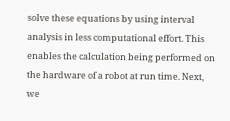solve these equations by using interval analysis in less computational effort. This enables the calculation being performed on the hardware of a robot at run time. Next, we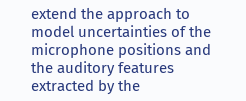extend the approach to model uncertainties of the microphone positions and the auditory features extracted by the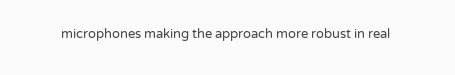microphones making the approach more robust in real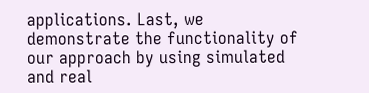applications. Last, we demonstrate the functionality of our approach by using simulated and real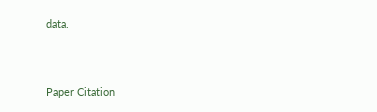data.


Paper Citation